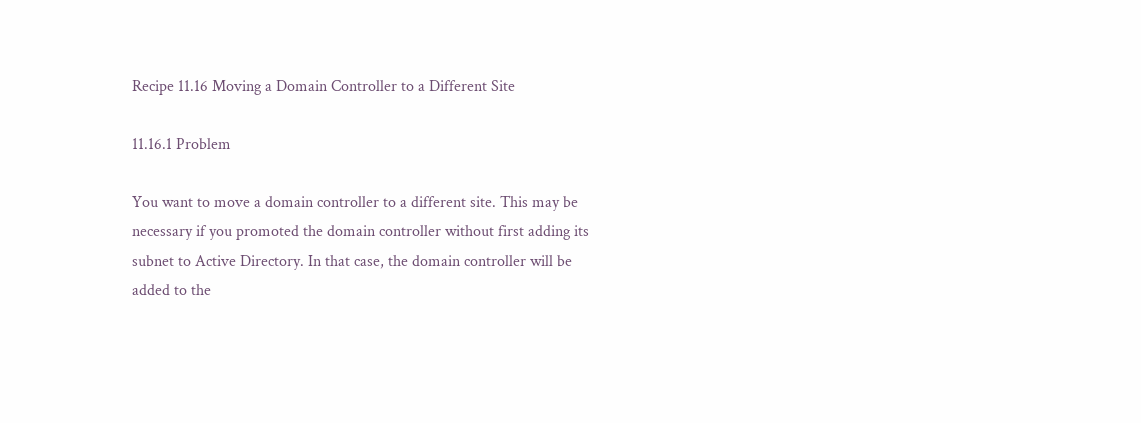Recipe 11.16 Moving a Domain Controller to a Different Site

11.16.1 Problem

You want to move a domain controller to a different site. This may be necessary if you promoted the domain controller without first adding its subnet to Active Directory. In that case, the domain controller will be added to the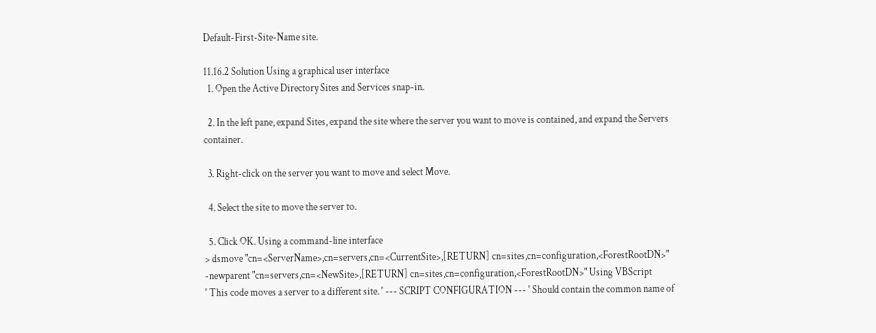Default-First-Site-Name site.

11.16.2 Solution Using a graphical user interface
  1. Open the Active Directory Sites and Services snap-in.

  2. In the left pane, expand Sites, expand the site where the server you want to move is contained, and expand the Servers container.

  3. Right-click on the server you want to move and select Move.

  4. Select the site to move the server to.

  5. Click OK. Using a command-line interface
> dsmove "cn=<ServerName>,cn=servers,cn=<CurrentSite>,[RETURN] cn=sites,cn=configuration,<ForestRootDN>" -newparent "cn=servers,cn=<NewSite>,[RETURN] cn=sites,cn=configuration,<ForestRootDN>" Using VBScript
' This code moves a server to a different site. ' --- SCRIPT CONFIGURATION --- ' Should contain the common name of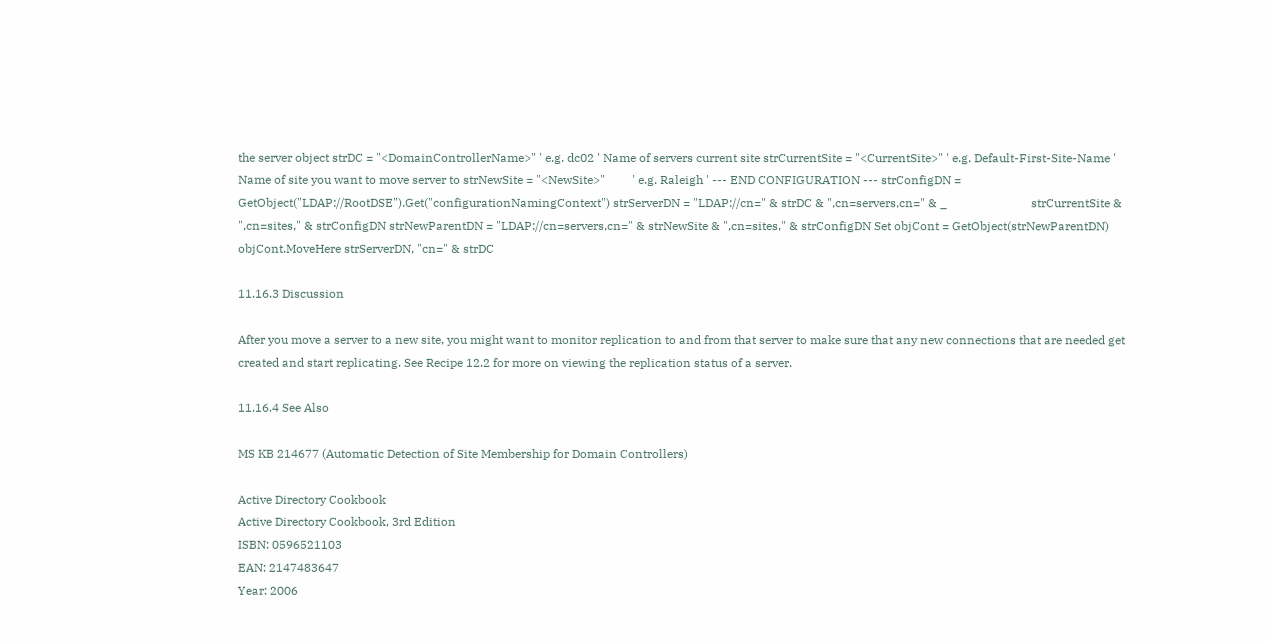the server object strDC = "<DomainControllerName>" ' e.g. dc02 ' Name of servers current site strCurrentSite = "<CurrentSite>" ' e.g. Default-First-Site-Name ' Name of site you want to move server to strNewSite = "<NewSite>"         ' e.g. Raleigh ' --- END CONFIGURATION --- strConfigDN = GetObject("LDAP://RootDSE").Get("configurationNamingContext") strServerDN = "LDAP://cn=" & strDC & ",cn=servers,cn=" & _                            strCurrentSite & ",cn=sites," & strConfigDN strNewParentDN = "LDAP://cn=servers,cn=" & strNewSite & ",cn=sites," & strConfigDN Set objCont = GetObject(strNewParentDN) objCont.MoveHere strServerDN, "cn=" & strDC

11.16.3 Discussion

After you move a server to a new site, you might want to monitor replication to and from that server to make sure that any new connections that are needed get created and start replicating. See Recipe 12.2 for more on viewing the replication status of a server.

11.16.4 See Also

MS KB 214677 (Automatic Detection of Site Membership for Domain Controllers)

Active Directory Cookbook
Active Directory Cookbook, 3rd Edition
ISBN: 0596521103
EAN: 2147483647
Year: 2006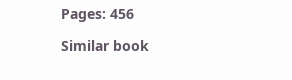Pages: 456

Similar book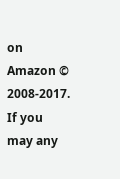on Amazon © 2008-2017.
If you may any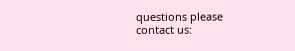questions please contact us: